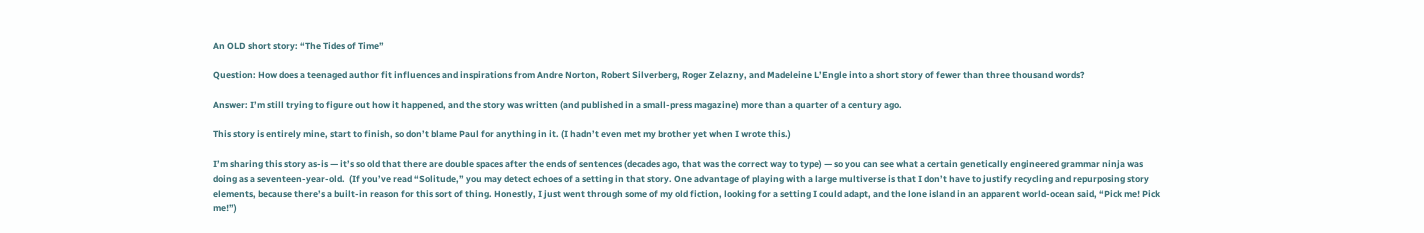An OLD short story: “The Tides of Time”

Question: How does a teenaged author fit influences and inspirations from Andre Norton, Robert Silverberg, Roger Zelazny, and Madeleine L’Engle into a short story of fewer than three thousand words?

Answer: I’m still trying to figure out how it happened, and the story was written (and published in a small-press magazine) more than a quarter of a century ago.

This story is entirely mine, start to finish, so don’t blame Paul for anything in it. (I hadn’t even met my brother yet when I wrote this.)

I’m sharing this story as-is — it’s so old that there are double spaces after the ends of sentences (decades ago, that was the correct way to type) — so you can see what a certain genetically engineered grammar ninja was doing as a seventeen-year-old.  (If you’ve read “Solitude,” you may detect echoes of a setting in that story. One advantage of playing with a large multiverse is that I don’t have to justify recycling and repurposing story elements, because there’s a built-in reason for this sort of thing. Honestly, I just went through some of my old fiction, looking for a setting I could adapt, and the lone island in an apparent world-ocean said, “Pick me! Pick me!”)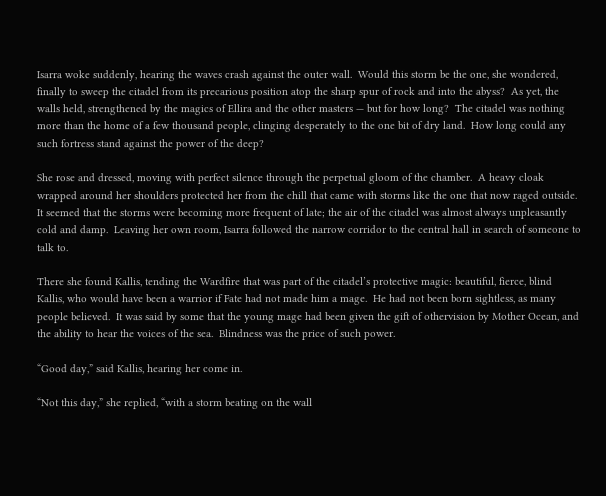Isarra woke suddenly, hearing the waves crash against the outer wall.  Would this storm be the one, she wondered, finally to sweep the citadel from its precarious position atop the sharp spur of rock and into the abyss?  As yet, the walls held, strengthened by the magics of Ellira and the other masters — but for how long?  The citadel was nothing more than the home of a few thousand people, clinging desperately to the one bit of dry land.  How long could any such fortress stand against the power of the deep?

She rose and dressed, moving with perfect silence through the perpetual gloom of the chamber.  A heavy cloak wrapped around her shoulders protected her from the chill that came with storms like the one that now raged outside.  It seemed that the storms were becoming more frequent of late; the air of the citadel was almost always unpleasantly cold and damp.  Leaving her own room, Isarra followed the narrow corridor to the central hall in search of someone to talk to.

There she found Kallis, tending the Wardfire that was part of the citadel’s protective magic: beautiful, fierce, blind Kallis, who would have been a warrior if Fate had not made him a mage.  He had not been born sightless, as many people believed.  It was said by some that the young mage had been given the gift of othervision by Mother Ocean, and the ability to hear the voices of the sea.  Blindness was the price of such power.

“Good day,” said Kallis, hearing her come in.

“Not this day,” she replied, “with a storm beating on the wall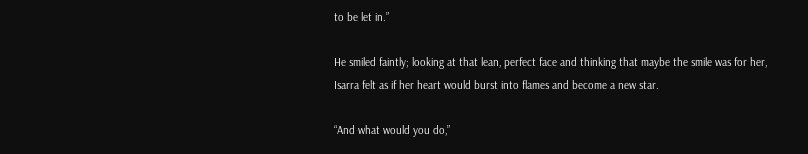to be let in.”

He smiled faintly; looking at that lean, perfect face and thinking that maybe the smile was for her, Isarra felt as if her heart would burst into flames and become a new star.

“And what would you do,”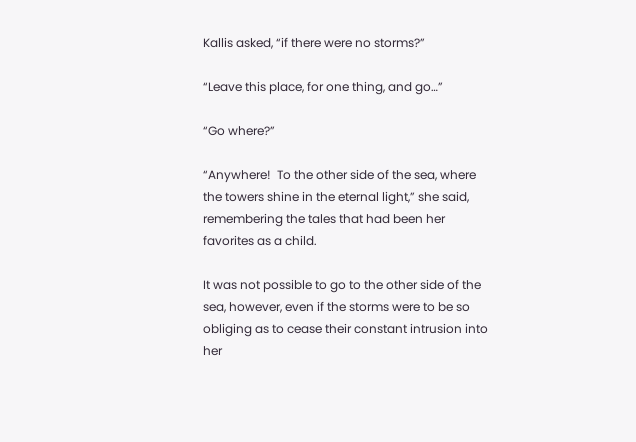Kallis asked, “if there were no storms?”

“Leave this place, for one thing, and go…”

“Go where?”

“Anywhere!  To the other side of the sea, where the towers shine in the eternal light,” she said, remembering the tales that had been her favorites as a child.

It was not possible to go to the other side of the sea, however, even if the storms were to be so obliging as to cease their constant intrusion into her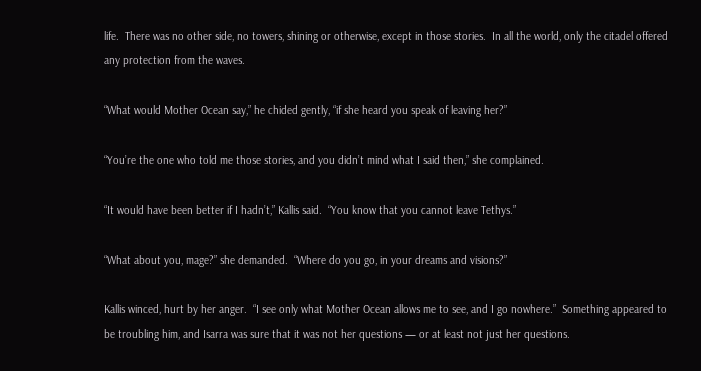life.  There was no other side, no towers, shining or otherwise, except in those stories.  In all the world, only the citadel offered any protection from the waves.

“What would Mother Ocean say,” he chided gently, “if she heard you speak of leaving her?”

“You’re the one who told me those stories, and you didn’t mind what I said then,” she complained.

“It would have been better if I hadn’t,” Kallis said.  “You know that you cannot leave Tethys.”

“What about you, mage?” she demanded.  “Where do you go, in your dreams and visions?”

Kallis winced, hurt by her anger.  “I see only what Mother Ocean allows me to see, and I go nowhere.”  Something appeared to be troubling him, and Isarra was sure that it was not her questions — or at least not just her questions.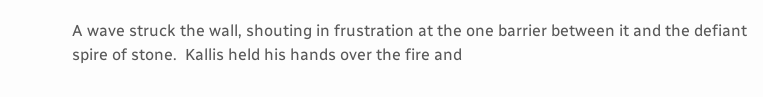A wave struck the wall, shouting in frustration at the one barrier between it and the defiant spire of stone.  Kallis held his hands over the fire and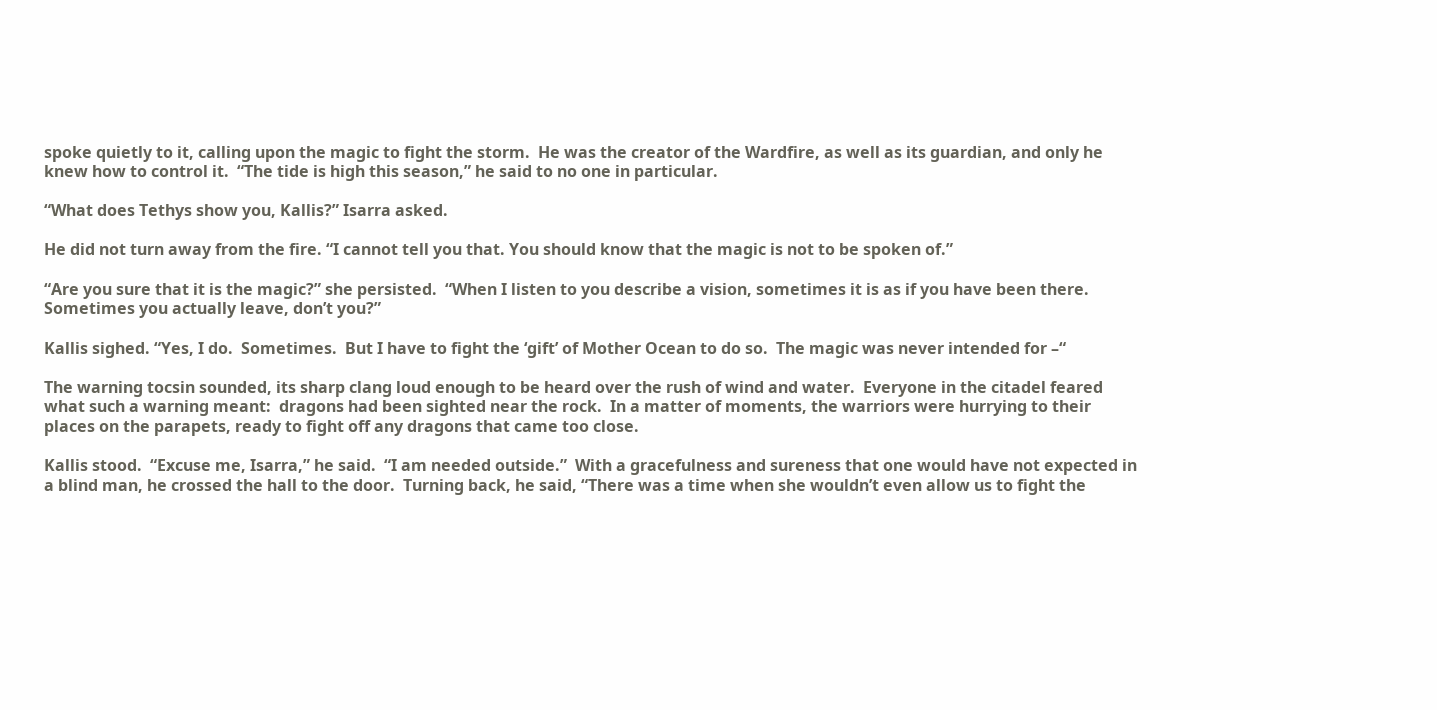spoke quietly to it, calling upon the magic to fight the storm.  He was the creator of the Wardfire, as well as its guardian, and only he knew how to control it.  “The tide is high this season,” he said to no one in particular.

“What does Tethys show you, Kallis?” Isarra asked.

He did not turn away from the fire. “I cannot tell you that. You should know that the magic is not to be spoken of.”

“Are you sure that it is the magic?” she persisted.  “When I listen to you describe a vision, sometimes it is as if you have been there.  Sometimes you actually leave, don’t you?”

Kallis sighed. “Yes, I do.  Sometimes.  But I have to fight the ‘gift’ of Mother Ocean to do so.  The magic was never intended for –“

The warning tocsin sounded, its sharp clang loud enough to be heard over the rush of wind and water.  Everyone in the citadel feared what such a warning meant:  dragons had been sighted near the rock.  In a matter of moments, the warriors were hurrying to their places on the parapets, ready to fight off any dragons that came too close.

Kallis stood.  “Excuse me, Isarra,” he said.  “I am needed outside.”  With a gracefulness and sureness that one would have not expected in a blind man, he crossed the hall to the door.  Turning back, he said, “There was a time when she wouldn’t even allow us to fight the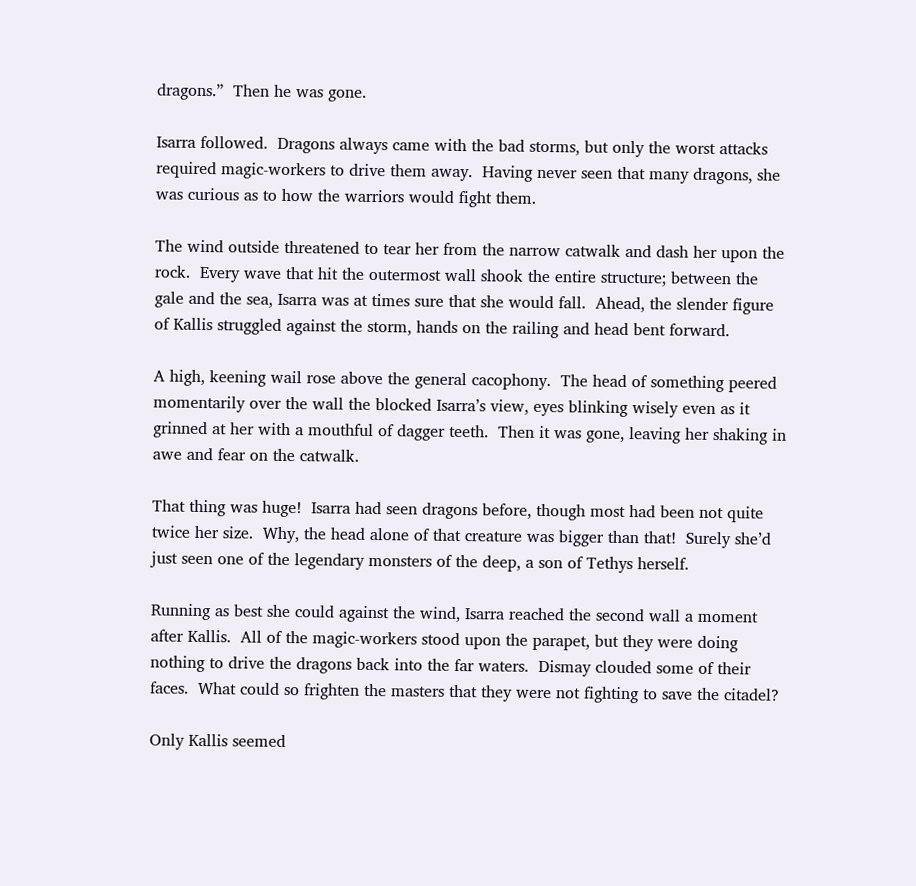dragons.”  Then he was gone.

Isarra followed.  Dragons always came with the bad storms, but only the worst attacks required magic-workers to drive them away.  Having never seen that many dragons, she was curious as to how the warriors would fight them.

The wind outside threatened to tear her from the narrow catwalk and dash her upon the rock.  Every wave that hit the outermost wall shook the entire structure; between the gale and the sea, Isarra was at times sure that she would fall.  Ahead, the slender figure of Kallis struggled against the storm, hands on the railing and head bent forward.

A high, keening wail rose above the general cacophony.  The head of something peered momentarily over the wall the blocked Isarra’s view, eyes blinking wisely even as it grinned at her with a mouthful of dagger teeth.  Then it was gone, leaving her shaking in awe and fear on the catwalk.

That thing was huge!  Isarra had seen dragons before, though most had been not quite twice her size.  Why, the head alone of that creature was bigger than that!  Surely she’d just seen one of the legendary monsters of the deep, a son of Tethys herself.

Running as best she could against the wind, Isarra reached the second wall a moment after Kallis.  All of the magic-workers stood upon the parapet, but they were doing nothing to drive the dragons back into the far waters.  Dismay clouded some of their faces.  What could so frighten the masters that they were not fighting to save the citadel?

Only Kallis seemed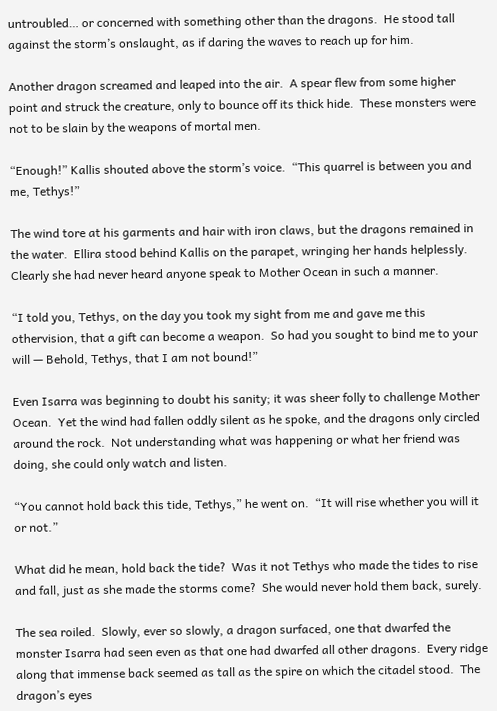untroubled… or concerned with something other than the dragons.  He stood tall against the storm’s onslaught, as if daring the waves to reach up for him.

Another dragon screamed and leaped into the air.  A spear flew from some higher point and struck the creature, only to bounce off its thick hide.  These monsters were not to be slain by the weapons of mortal men.

“Enough!” Kallis shouted above the storm’s voice.  “This quarrel is between you and me, Tethys!”

The wind tore at his garments and hair with iron claws, but the dragons remained in the water.  Ellira stood behind Kallis on the parapet, wringing her hands helplessly.  Clearly she had never heard anyone speak to Mother Ocean in such a manner.

“I told you, Tethys, on the day you took my sight from me and gave me this othervision, that a gift can become a weapon.  So had you sought to bind me to your will — Behold, Tethys, that I am not bound!”

Even Isarra was beginning to doubt his sanity; it was sheer folly to challenge Mother Ocean.  Yet the wind had fallen oddly silent as he spoke, and the dragons only circled around the rock.  Not understanding what was happening or what her friend was doing, she could only watch and listen.

“You cannot hold back this tide, Tethys,” he went on.  “It will rise whether you will it or not.”

What did he mean, hold back the tide?  Was it not Tethys who made the tides to rise and fall, just as she made the storms come?  She would never hold them back, surely.

The sea roiled.  Slowly, ever so slowly, a dragon surfaced, one that dwarfed the monster Isarra had seen even as that one had dwarfed all other dragons.  Every ridge along that immense back seemed as tall as the spire on which the citadel stood.  The dragon’s eyes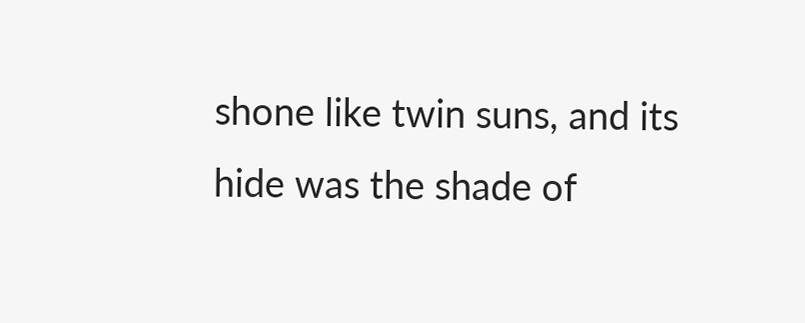shone like twin suns, and its hide was the shade of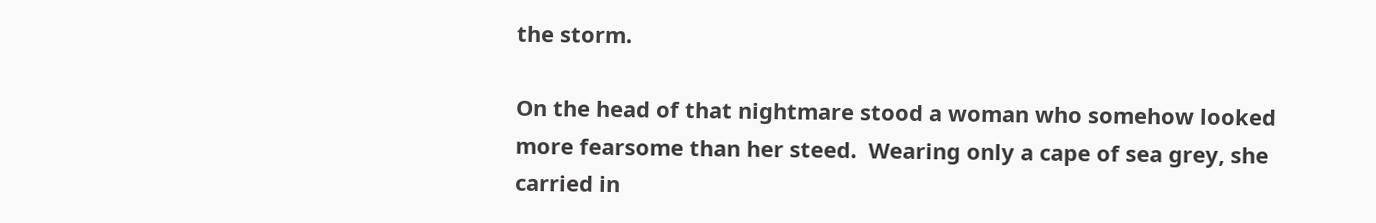the storm.

On the head of that nightmare stood a woman who somehow looked more fearsome than her steed.  Wearing only a cape of sea grey, she carried in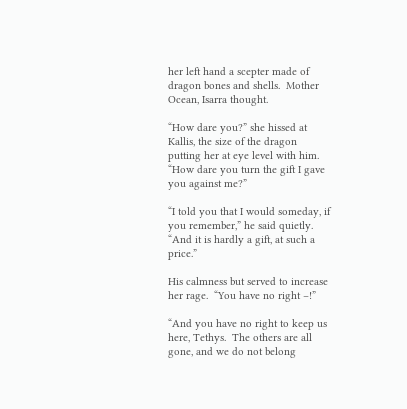her left hand a scepter made of dragon bones and shells.  Mother Ocean, Isarra thought.

“How dare you?” she hissed at Kallis, the size of the dragon putting her at eye level with him.  “How dare you turn the gift I gave you against me?”

“I told you that I would someday, if you remember,” he said quietly.  “And it is hardly a gift, at such a price.”

His calmness but served to increase her rage.  “You have no right –!”

“And you have no right to keep us here, Tethys.  The others are all gone, and we do not belong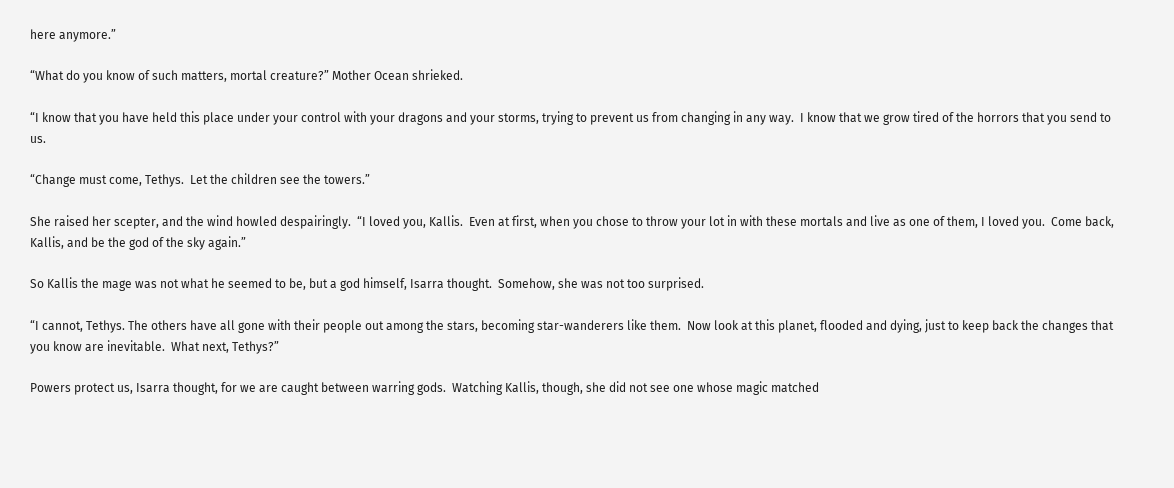here anymore.”

“What do you know of such matters, mortal creature?” Mother Ocean shrieked.

“I know that you have held this place under your control with your dragons and your storms, trying to prevent us from changing in any way.  I know that we grow tired of the horrors that you send to us.

“Change must come, Tethys.  Let the children see the towers.”

She raised her scepter, and the wind howled despairingly.  “I loved you, Kallis.  Even at first, when you chose to throw your lot in with these mortals and live as one of them, I loved you.  Come back, Kallis, and be the god of the sky again.”

So Kallis the mage was not what he seemed to be, but a god himself, Isarra thought.  Somehow, she was not too surprised.

“I cannot, Tethys. The others have all gone with their people out among the stars, becoming star-wanderers like them.  Now look at this planet, flooded and dying, just to keep back the changes that you know are inevitable.  What next, Tethys?”

Powers protect us, Isarra thought, for we are caught between warring gods.  Watching Kallis, though, she did not see one whose magic matched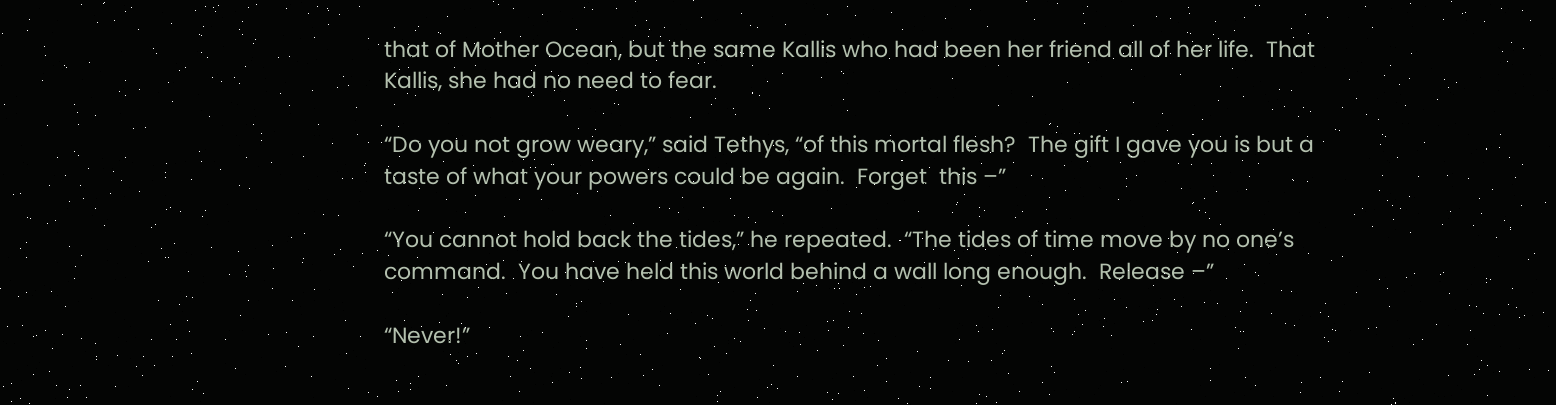that of Mother Ocean, but the same Kallis who had been her friend all of her life.  That Kallis, she had no need to fear.

“Do you not grow weary,” said Tethys, “of this mortal flesh?  The gift I gave you is but a taste of what your powers could be again.  Forget  this –”

“You cannot hold back the tides,” he repeated.  “The tides of time move by no one’s command.  You have held this world behind a wall long enough.  Release –”

“Never!”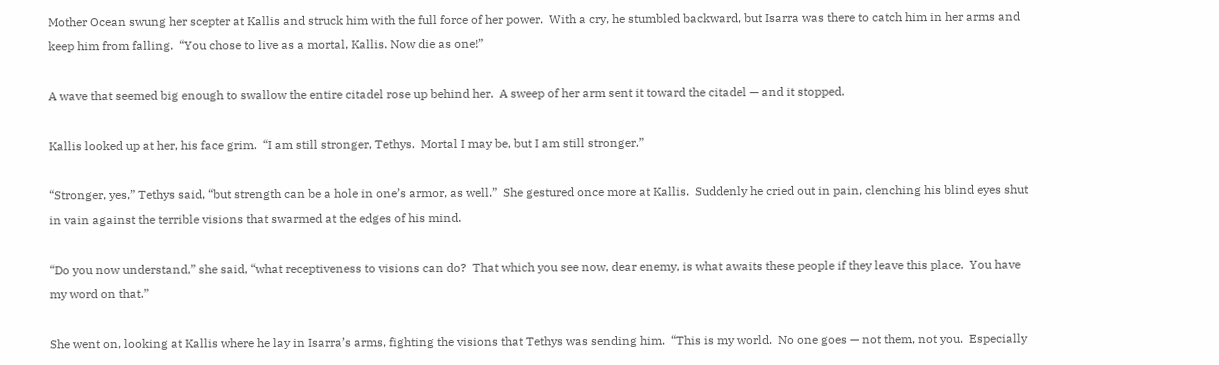Mother Ocean swung her scepter at Kallis and struck him with the full force of her power.  With a cry, he stumbled backward, but Isarra was there to catch him in her arms and keep him from falling.  “You chose to live as a mortal, Kallis. Now die as one!”

A wave that seemed big enough to swallow the entire citadel rose up behind her.  A sweep of her arm sent it toward the citadel — and it stopped.

Kallis looked up at her, his face grim.  “I am still stronger, Tethys.  Mortal I may be, but I am still stronger.”

“Stronger, yes,” Tethys said, “but strength can be a hole in one’s armor, as well.”  She gestured once more at Kallis.  Suddenly he cried out in pain, clenching his blind eyes shut in vain against the terrible visions that swarmed at the edges of his mind.

“Do you now understand,” she said, “what receptiveness to visions can do?  That which you see now, dear enemy, is what awaits these people if they leave this place.  You have my word on that.”

She went on, looking at Kallis where he lay in Isarra’s arms, fighting the visions that Tethys was sending him.  “This is my world.  No one goes — not them, not you.  Especially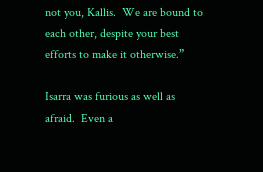not you, Kallis.  We are bound to each other, despite your best efforts to make it otherwise.”

Isarra was furious as well as afraid.  Even a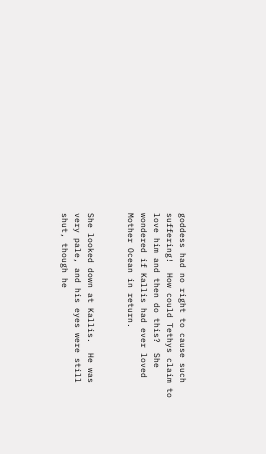goddess had no right to cause such suffering!  How could Tethys claim to love him and then do this?  She wondered if Kallis had ever loved Mother Ocean in return.


She looked down at Kallis.  He was very pale, and his eyes were still shut, though he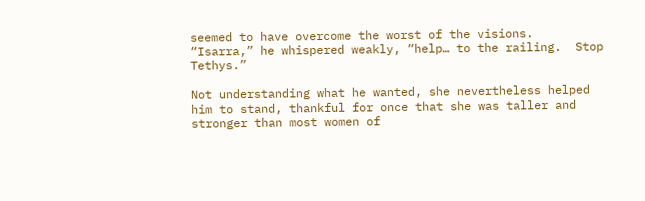seemed to have overcome the worst of the visions.  “Isarra,” he whispered weakly, “help… to the railing.  Stop Tethys.”

Not understanding what he wanted, she nevertheless helped him to stand, thankful for once that she was taller and stronger than most women of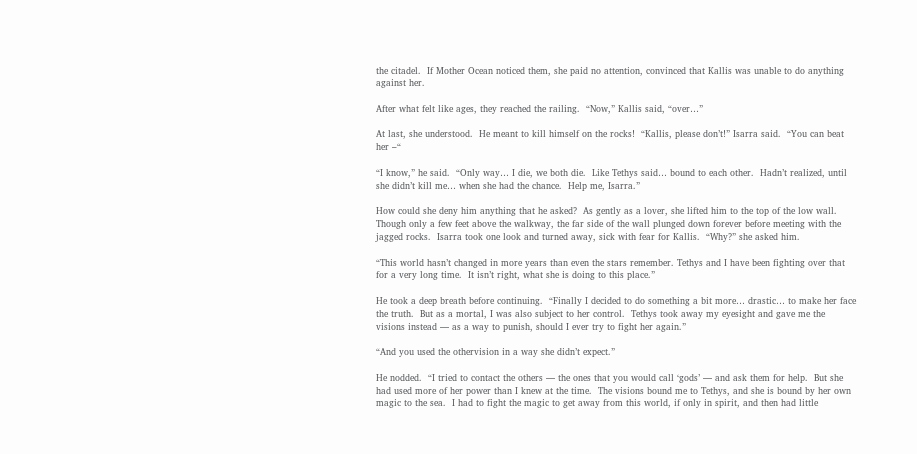the citadel.  If Mother Ocean noticed them, she paid no attention, convinced that Kallis was unable to do anything against her.

After what felt like ages, they reached the railing.  “Now,” Kallis said, “over…”

At last, she understood.  He meant to kill himself on the rocks!  “Kallis, please don’t!” Isarra said.  “You can beat her –“

“I know,” he said.  “Only way… I die, we both die.  Like Tethys said… bound to each other.  Hadn’t realized, until she didn’t kill me… when she had the chance.  Help me, Isarra.”

How could she deny him anything that he asked?  As gently as a lover, she lifted him to the top of the low wall.  Though only a few feet above the walkway, the far side of the wall plunged down forever before meeting with the jagged rocks.  Isarra took one look and turned away, sick with fear for Kallis.  “Why?” she asked him.

“This world hasn’t changed in more years than even the stars remember. Tethys and I have been fighting over that for a very long time.  It isn’t right, what she is doing to this place.”

He took a deep breath before continuing.  “Finally I decided to do something a bit more… drastic… to make her face the truth.  But as a mortal, I was also subject to her control.  Tethys took away my eyesight and gave me the visions instead — as a way to punish, should I ever try to fight her again.”

“And you used the othervision in a way she didn’t expect.”

He nodded.  “I tried to contact the others — the ones that you would call ‘gods’ — and ask them for help.  But she had used more of her power than I knew at the time.  The visions bound me to Tethys, and she is bound by her own magic to the sea.  I had to fight the magic to get away from this world, if only in spirit, and then had little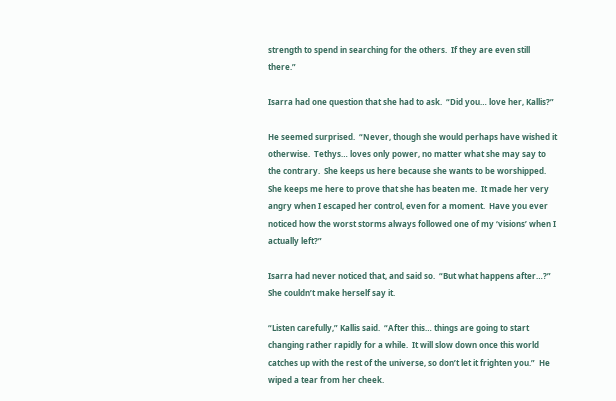strength to spend in searching for the others.  If they are even still there.”

Isarra had one question that she had to ask.  “Did you… love her, Kallis?”

He seemed surprised.  “Never, though she would perhaps have wished it otherwise.  Tethys… loves only power, no matter what she may say to the contrary.  She keeps us here because she wants to be worshipped. She keeps me here to prove that she has beaten me.  It made her very angry when I escaped her control, even for a moment.  Have you ever noticed how the worst storms always followed one of my ‘visions’ when I actually left?”

Isarra had never noticed that, and said so.  “But what happens after…?”  She couldn’t make herself say it.

“Listen carefully,” Kallis said.  “After this… things are going to start changing rather rapidly for a while.  It will slow down once this world catches up with the rest of the universe, so don’t let it frighten you.”  He wiped a tear from her cheek.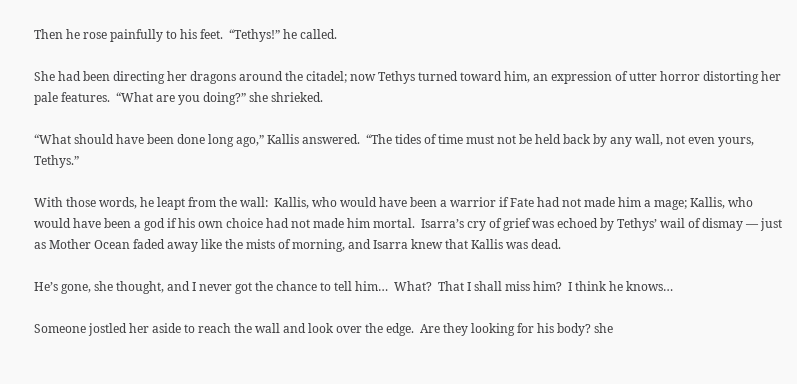Then he rose painfully to his feet.  “Tethys!” he called.

She had been directing her dragons around the citadel; now Tethys turned toward him, an expression of utter horror distorting her pale features.  “What are you doing?” she shrieked.

“What should have been done long ago,” Kallis answered.  “The tides of time must not be held back by any wall, not even yours, Tethys.”

With those words, he leapt from the wall:  Kallis, who would have been a warrior if Fate had not made him a mage; Kallis, who would have been a god if his own choice had not made him mortal.  Isarra’s cry of grief was echoed by Tethys’ wail of dismay — just as Mother Ocean faded away like the mists of morning, and Isarra knew that Kallis was dead.

He’s gone, she thought, and I never got the chance to tell him…  What?  That I shall miss him?  I think he knows…

Someone jostled her aside to reach the wall and look over the edge.  Are they looking for his body? she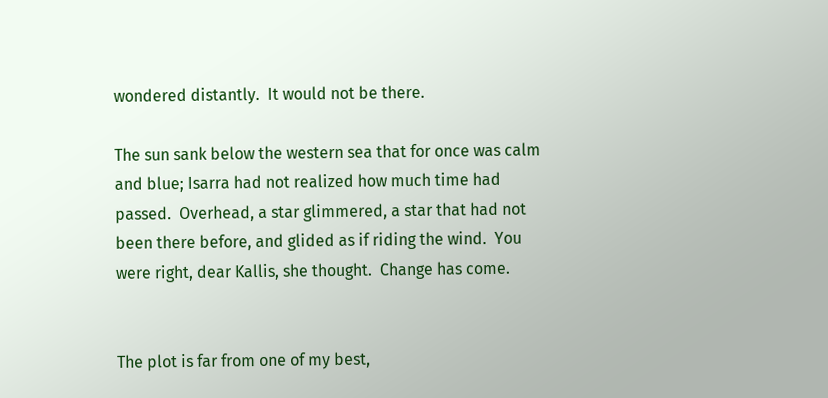wondered distantly.  It would not be there.

The sun sank below the western sea that for once was calm and blue; Isarra had not realized how much time had passed.  Overhead, a star glimmered, a star that had not been there before, and glided as if riding the wind.  You were right, dear Kallis, she thought.  Change has come.


The plot is far from one of my best,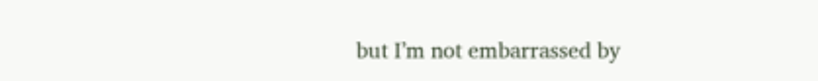but I’m not embarrassed by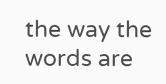the way the words are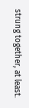strung together, at least.